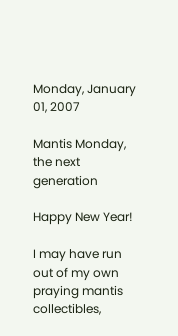Monday, January 01, 2007

Mantis Monday, the next generation

Happy New Year!

I may have run out of my own praying mantis collectibles,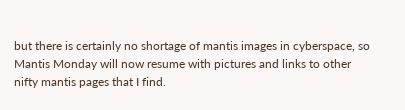but there is certainly no shortage of mantis images in cyberspace, so Mantis Monday will now resume with pictures and links to other nifty mantis pages that I find.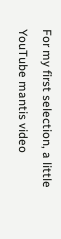For my first selection, a little YouTube mantis video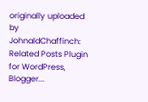originally uploaded by JohnaldChaffinch:
Related Posts Plugin for WordPress, Blogger...